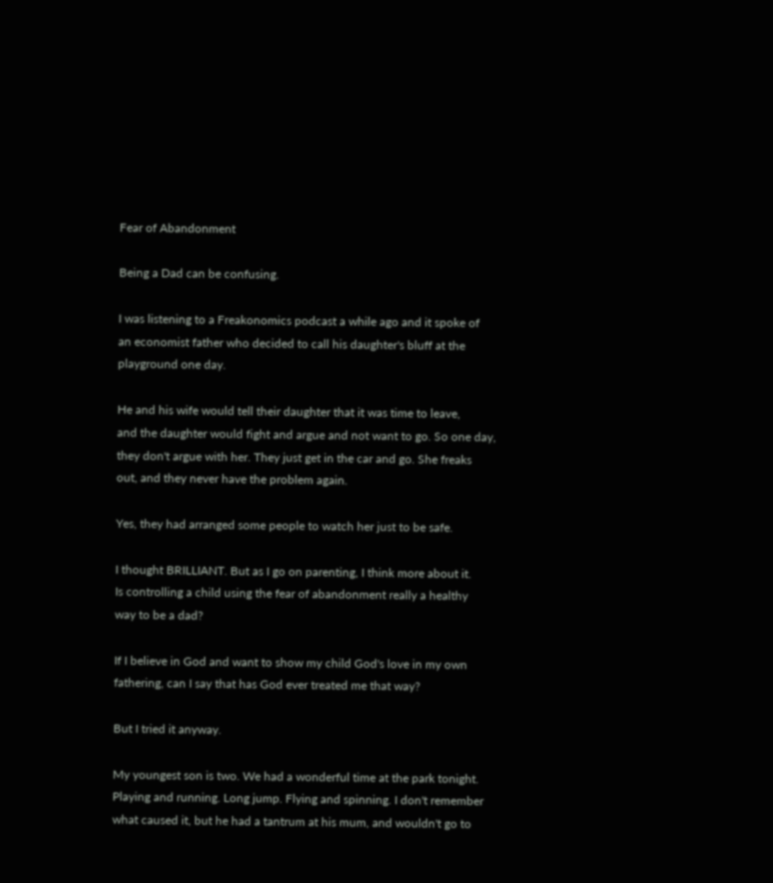Fear of Abandonment

Being a Dad can be confusing.

I was listening to a Freakonomics podcast a while ago and it spoke of
an economist father who decided to call his daughter's bluff at the
playground one day.

He and his wife would tell their daughter that it was time to leave,
and the daughter would fight and argue and not want to go. So one day,
they don't argue with her. They just get in the car and go. She freaks
out, and they never have the problem again.

Yes, they had arranged some people to watch her just to be safe.

I thought BRILLIANT. But as I go on parenting, I think more about it.
Is controlling a child using the fear of abandonment really a healthy
way to be a dad?

If I believe in God and want to show my child God's love in my own
fathering, can I say that has God ever treated me that way?

But I tried it anyway.

My youngest son is two. We had a wonderful time at the park tonight.
Playing and running. Long jump. Flying and spinning. I don't remember
what caused it, but he had a tantrum at his mum, and wouldn't go to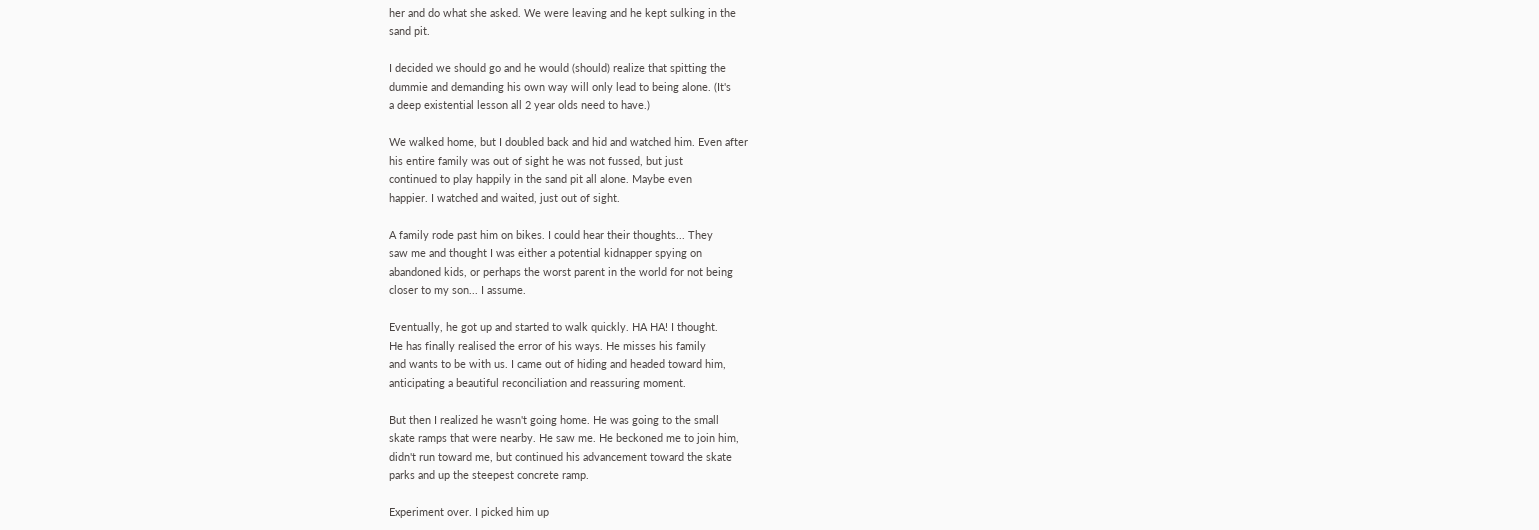her and do what she asked. We were leaving and he kept sulking in the
sand pit.

I decided we should go and he would (should) realize that spitting the
dummie and demanding his own way will only lead to being alone. (It's
a deep existential lesson all 2 year olds need to have.)

We walked home, but I doubled back and hid and watched him. Even after
his entire family was out of sight he was not fussed, but just
continued to play happily in the sand pit all alone. Maybe even
happier. I watched and waited, just out of sight.

A family rode past him on bikes. I could hear their thoughts... They
saw me and thought I was either a potential kidnapper spying on
abandoned kids, or perhaps the worst parent in the world for not being
closer to my son... I assume.

Eventually, he got up and started to walk quickly. HA HA! I thought.
He has finally realised the error of his ways. He misses his family
and wants to be with us. I came out of hiding and headed toward him,
anticipating a beautiful reconciliation and reassuring moment.

But then I realized he wasn't going home. He was going to the small
skate ramps that were nearby. He saw me. He beckoned me to join him,
didn't run toward me, but continued his advancement toward the skate
parks and up the steepest concrete ramp.

Experiment over. I picked him up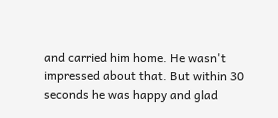and carried him home. He wasn't
impressed about that. But within 30 seconds he was happy and glad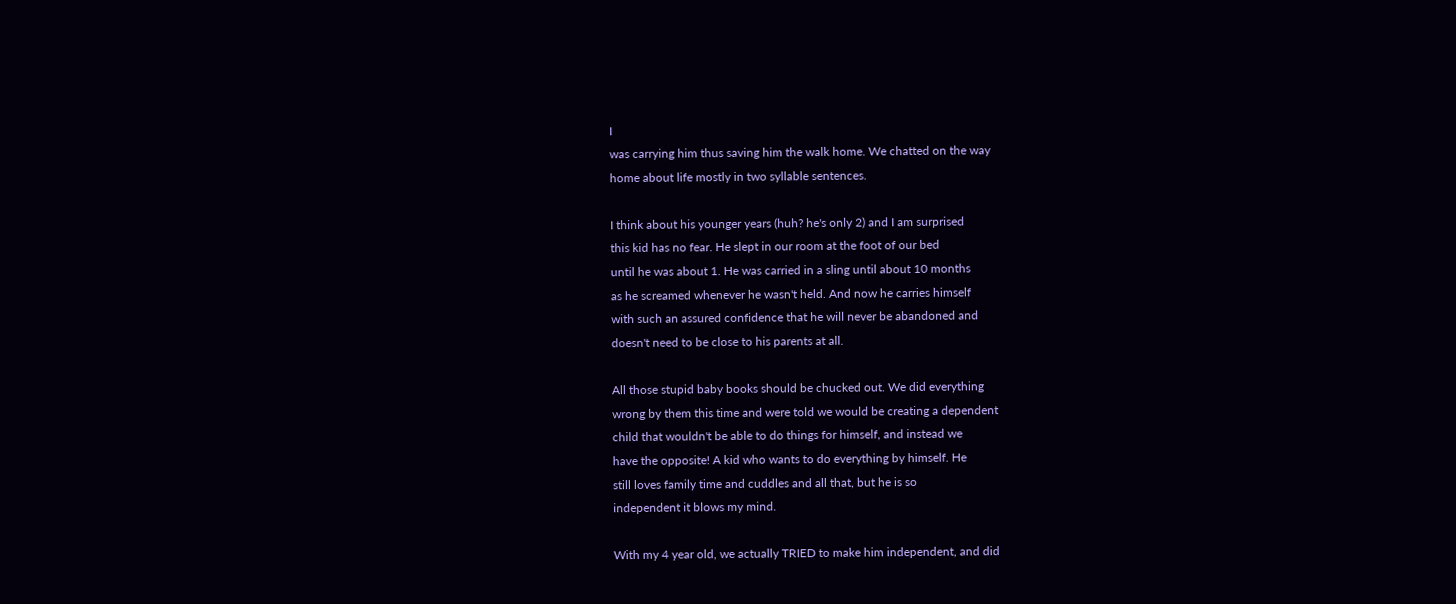I
was carrying him thus saving him the walk home. We chatted on the way
home about life mostly in two syllable sentences.

I think about his younger years (huh? he's only 2) and I am surprised
this kid has no fear. He slept in our room at the foot of our bed
until he was about 1. He was carried in a sling until about 10 months
as he screamed whenever he wasn't held. And now he carries himself
with such an assured confidence that he will never be abandoned and
doesn't need to be close to his parents at all.

All those stupid baby books should be chucked out. We did everything
wrong by them this time and were told we would be creating a dependent
child that wouldn't be able to do things for himself, and instead we
have the opposite! A kid who wants to do everything by himself. He
still loves family time and cuddles and all that, but he is so
independent it blows my mind.

With my 4 year old, we actually TRIED to make him independent, and did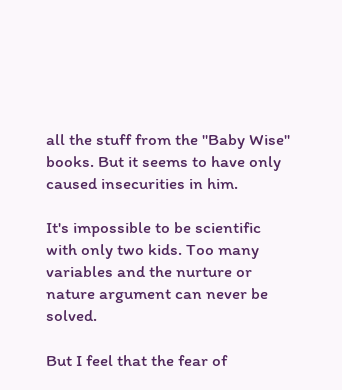all the stuff from the "Baby Wise" books. But it seems to have only
caused insecurities in him.

It's impossible to be scientific with only two kids. Too many
variables and the nurture or nature argument can never be solved.

But I feel that the fear of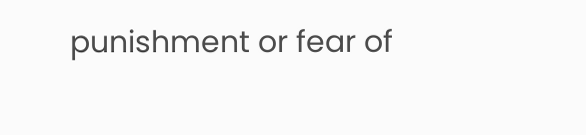punishment or fear of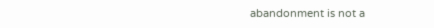abandonment is not a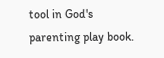tool in God's parenting play book.